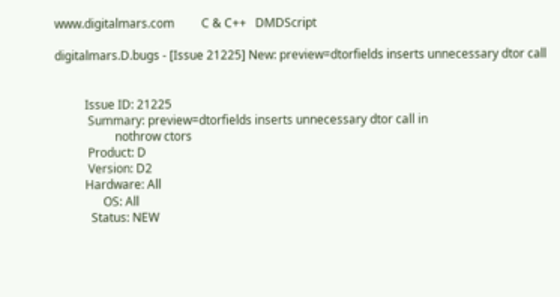www.digitalmars.com         C & C++   DMDScript

digitalmars.D.bugs - [Issue 21225] New: preview=dtorfields inserts unnecessary dtor call


          Issue ID: 21225
           Summary: preview=dtorfields inserts unnecessary dtor call in
                    nothrow ctors
           Product: D
           Version: D2
          Hardware: All
                OS: All
            Status: NEW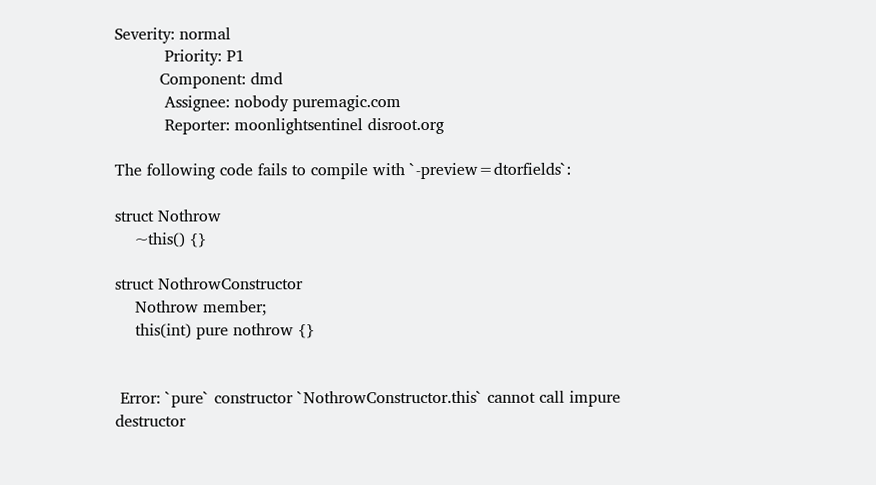Severity: normal
          Priority: P1
         Component: dmd
          Assignee: nobody puremagic.com
          Reporter: moonlightsentinel disroot.org

The following code fails to compile with `-preview=dtorfields`:

struct Nothrow
    ~this() {}

struct NothrowConstructor
    Nothrow member;
    this(int) pure nothrow {}


 Error: `pure` constructor `NothrowConstructor.this` cannot call impure
destructor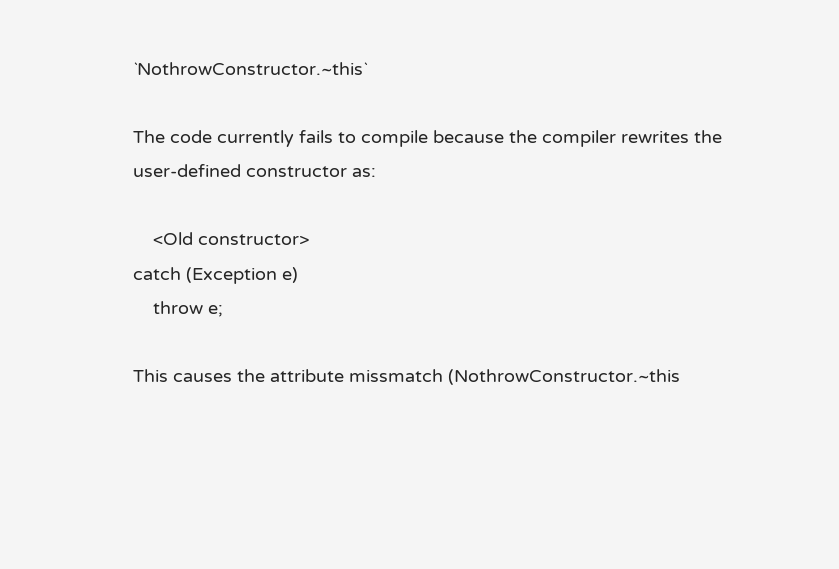`NothrowConstructor.~this`

The code currently fails to compile because the compiler rewrites the
user-defined constructor as:

    <Old constructor>
catch (Exception e)
    throw e;

This causes the attribute missmatch (NothrowConstructor.~this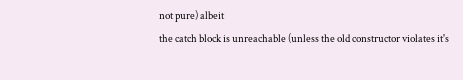not pure) albeit
the catch block is unreachable (unless the old constructor violates it's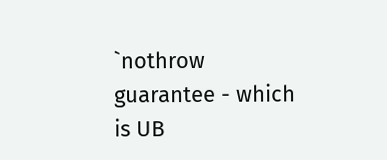`nothrow guarantee - which is UB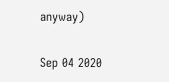anyway)

Sep 04 2020